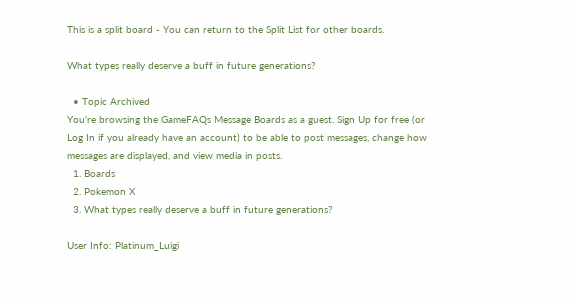This is a split board - You can return to the Split List for other boards.

What types really deserve a buff in future generations?

  • Topic Archived
You're browsing the GameFAQs Message Boards as a guest. Sign Up for free (or Log In if you already have an account) to be able to post messages, change how messages are displayed, and view media in posts.
  1. Boards
  2. Pokemon X
  3. What types really deserve a buff in future generations?

User Info: Platinum_Luigi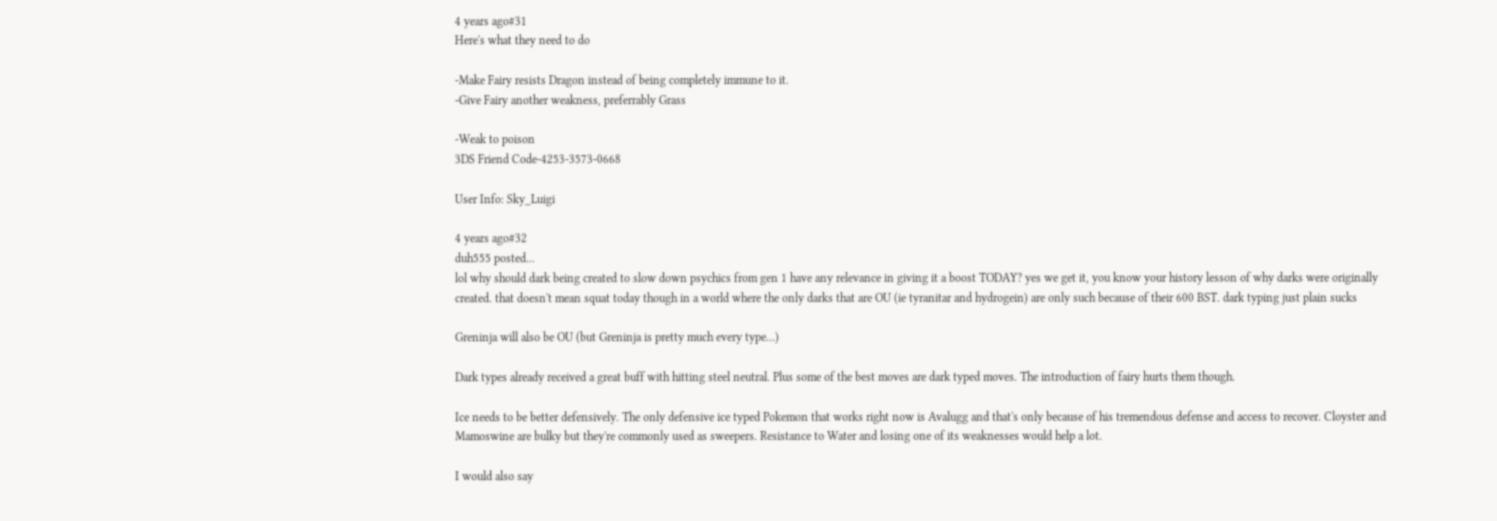4 years ago#31
Here's what they need to do

-Make Fairy resists Dragon instead of being completely immune to it.
-Give Fairy another weakness, preferrably Grass

-Weak to poison
3DS Friend Code-4253-3573-0668

User Info: Sky_Luigi

4 years ago#32
duh555 posted...
lol why should dark being created to slow down psychics from gen 1 have any relevance in giving it a boost TODAY? yes we get it, you know your history lesson of why darks were originally created. that doesn't mean squat today though in a world where the only darks that are OU (ie tyranitar and hydrogein) are only such because of their 600 BST. dark typing just plain sucks

Greninja will also be OU (but Greninja is pretty much every type...)

Dark types already received a great buff with hitting steel neutral. Plus some of the best moves are dark typed moves. The introduction of fairy hurts them though.

Ice needs to be better defensively. The only defensive ice typed Pokemon that works right now is Avalugg and that's only because of his tremendous defense and access to recover. Cloyster and Mamoswine are bulky but they're commonly used as sweepers. Resistance to Water and losing one of its weaknesses would help a lot.

I would also say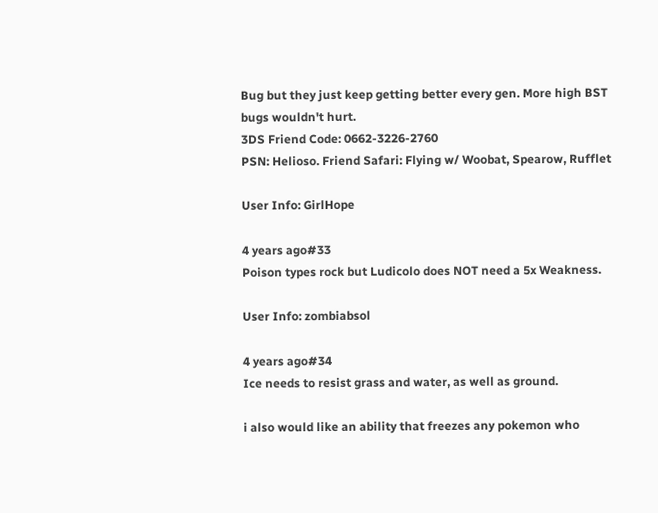Bug but they just keep getting better every gen. More high BST bugs wouldn't hurt.
3DS Friend Code: 0662-3226-2760
PSN: Helioso. Friend Safari: Flying w/ Woobat, Spearow, Rufflet

User Info: GirlHope

4 years ago#33
Poison types rock but Ludicolo does NOT need a 5x Weakness.

User Info: zombiabsol

4 years ago#34
Ice needs to resist grass and water, as well as ground.

i also would like an ability that freezes any pokemon who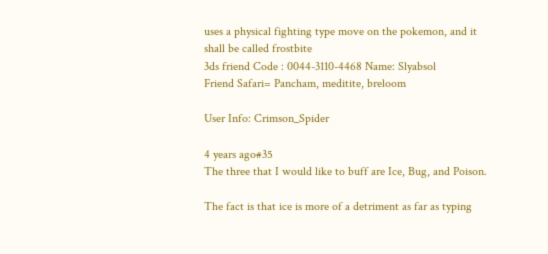uses a physical fighting type move on the pokemon, and it shall be called frostbite
3ds friend Code : 0044-3110-4468 Name: Slyabsol
Friend Safari= Pancham, meditite, breloom

User Info: Crimson_Spider

4 years ago#35
The three that I would like to buff are Ice, Bug, and Poison.

The fact is that ice is more of a detriment as far as typing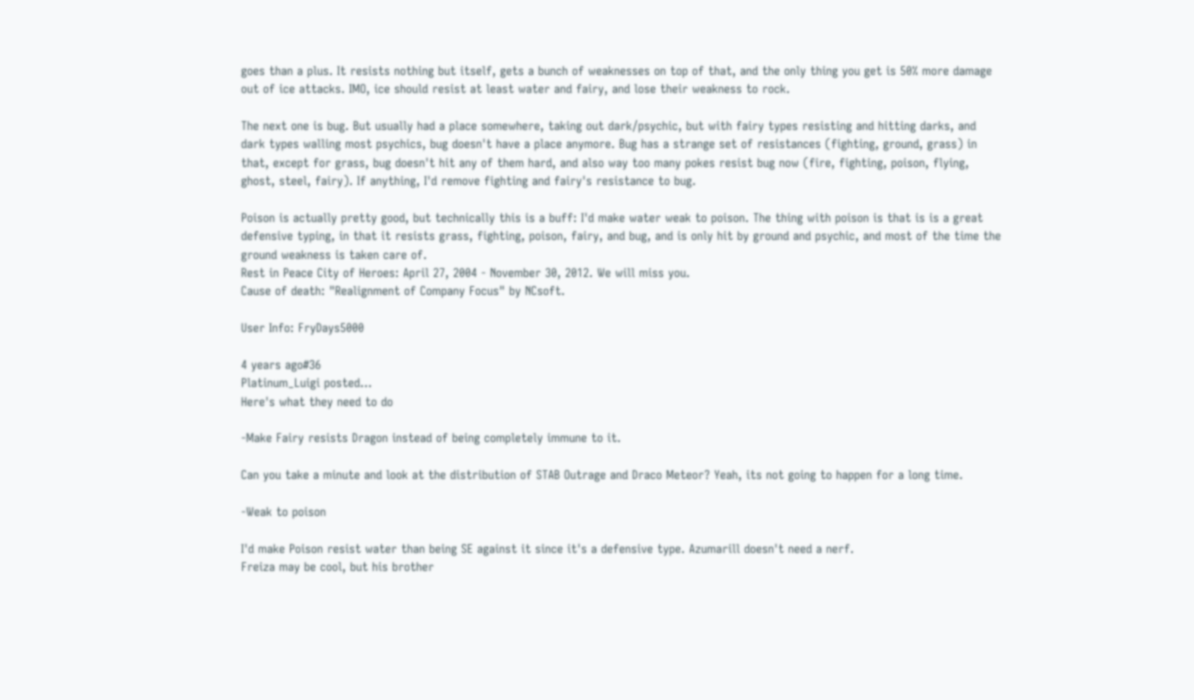goes than a plus. It resists nothing but itself, gets a bunch of weaknesses on top of that, and the only thing you get is 50% more damage out of ice attacks. IMO, ice should resist at least water and fairy, and lose their weakness to rock.

The next one is bug. But usually had a place somewhere, taking out dark/psychic, but with fairy types resisting and hitting darks, and dark types walling most psychics, bug doesn't have a place anymore. Bug has a strange set of resistances (fighting, ground, grass) in that, except for grass, bug doesn't hit any of them hard, and also way too many pokes resist bug now (fire, fighting, poison, flying, ghost, steel, fairy). If anything, I'd remove fighting and fairy's resistance to bug.

Poison is actually pretty good, but technically this is a buff: I'd make water weak to poison. The thing with poison is that is is a great defensive typing, in that it resists grass, fighting, poison, fairy, and bug, and is only hit by ground and psychic, and most of the time the ground weakness is taken care of.
Rest in Peace City of Heroes: April 27, 2004 - November 30, 2012. We will miss you.
Cause of death: "Realignment of Company Focus" by NCsoft.

User Info: FryDays5000

4 years ago#36
Platinum_Luigi posted...
Here's what they need to do

-Make Fairy resists Dragon instead of being completely immune to it.

Can you take a minute and look at the distribution of STAB Outrage and Draco Meteor? Yeah, its not going to happen for a long time.

-Weak to poison

I'd make Poison resist water than being SE against it since it's a defensive type. Azumarill doesn't need a nerf.
Freiza may be cool, but his brother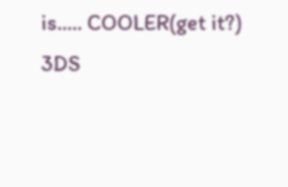is..... COOLER(get it?)
3DS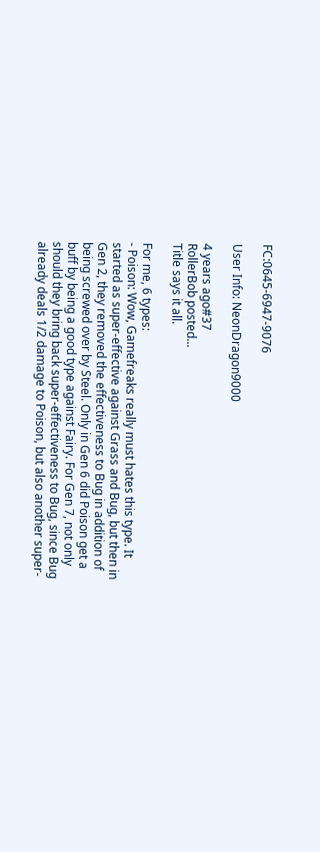FC:0645-6947-9076

User Info: NeonDragon9000

4 years ago#37
RollerBob posted...
Title says it all.

For me, 6 types:
- Poison: Wow, Gamefreaks really must hates this type. It started as super-effective against Grass and Bug, but then in Gen 2, they removed the effectiveness to Bug in addition of being screwed over by Steel. Only in Gen 6 did Poison get a buff by being a good type against Fairy. For Gen 7, not only should they bring back super-effectiveness to Bug, since Bug already deals 1/2 damage to Poison, but also another super-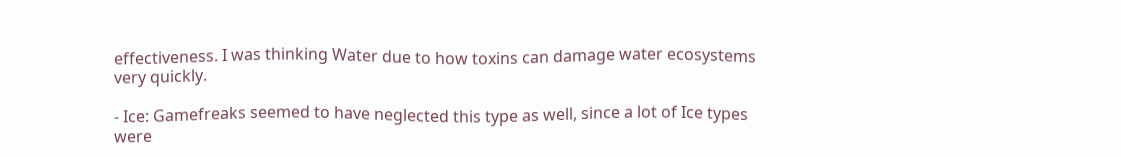effectiveness. I was thinking Water due to how toxins can damage water ecosystems very quickly.

- Ice: Gamefreaks seemed to have neglected this type as well, since a lot of Ice types were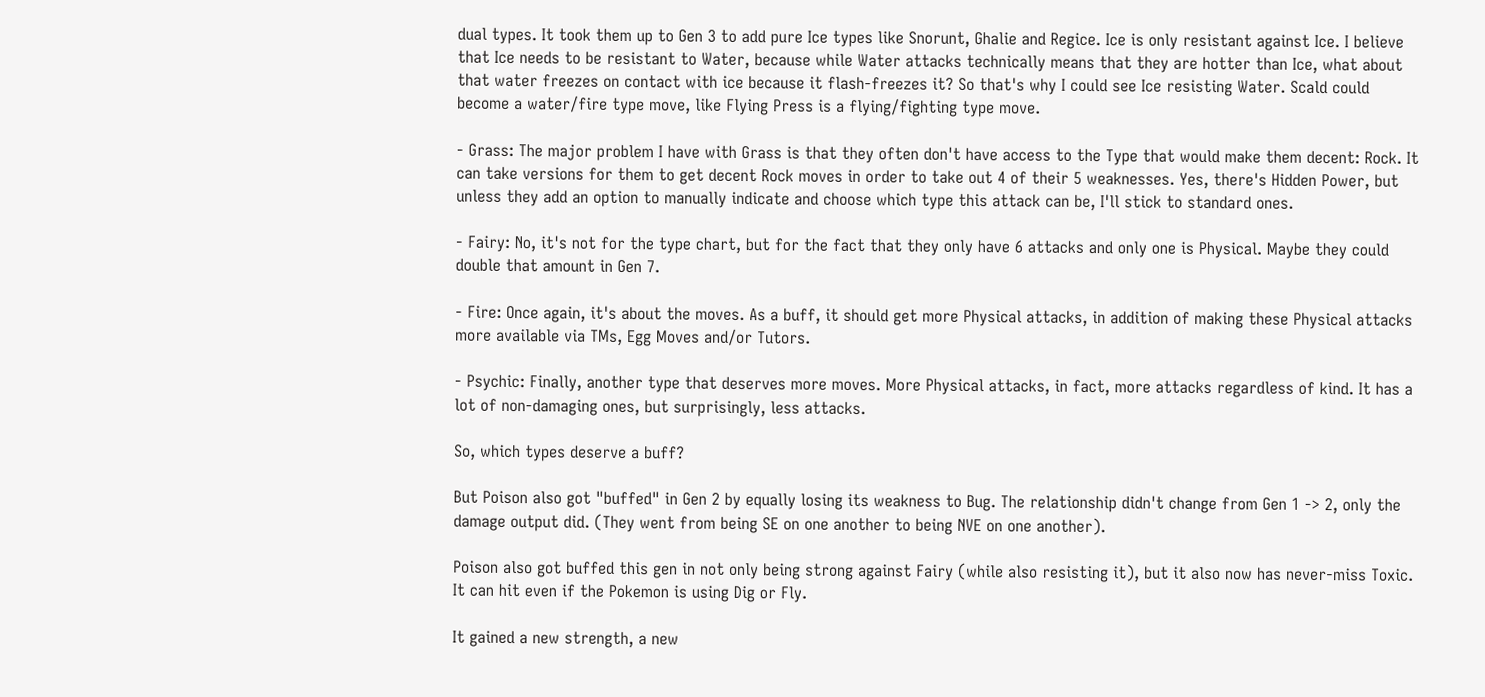dual types. It took them up to Gen 3 to add pure Ice types like Snorunt, Ghalie and Regice. Ice is only resistant against Ice. I believe that Ice needs to be resistant to Water, because while Water attacks technically means that they are hotter than Ice, what about that water freezes on contact with ice because it flash-freezes it? So that's why I could see Ice resisting Water. Scald could become a water/fire type move, like Flying Press is a flying/fighting type move.

- Grass: The major problem I have with Grass is that they often don't have access to the Type that would make them decent: Rock. It can take versions for them to get decent Rock moves in order to take out 4 of their 5 weaknesses. Yes, there's Hidden Power, but unless they add an option to manually indicate and choose which type this attack can be, I'll stick to standard ones.

- Fairy: No, it's not for the type chart, but for the fact that they only have 6 attacks and only one is Physical. Maybe they could double that amount in Gen 7.

- Fire: Once again, it's about the moves. As a buff, it should get more Physical attacks, in addition of making these Physical attacks more available via TMs, Egg Moves and/or Tutors.

- Psychic: Finally, another type that deserves more moves. More Physical attacks, in fact, more attacks regardless of kind. It has a lot of non-damaging ones, but surprisingly, less attacks.

So, which types deserve a buff?

But Poison also got "buffed" in Gen 2 by equally losing its weakness to Bug. The relationship didn't change from Gen 1 -> 2, only the damage output did. (They went from being SE on one another to being NVE on one another).

Poison also got buffed this gen in not only being strong against Fairy (while also resisting it), but it also now has never-miss Toxic. It can hit even if the Pokemon is using Dig or Fly.

It gained a new strength, a new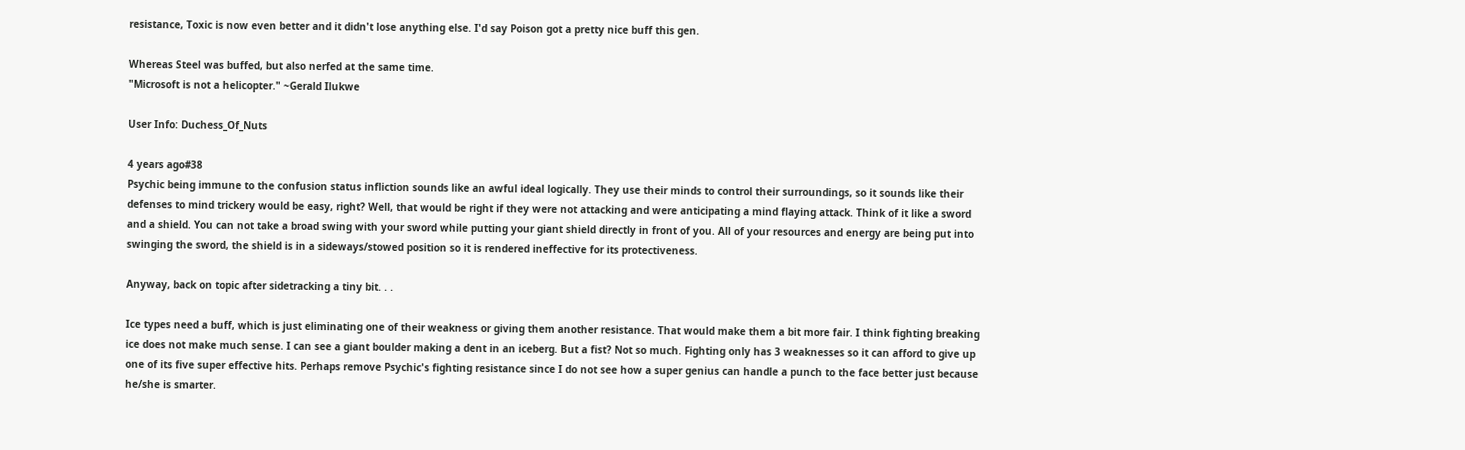resistance, Toxic is now even better and it didn't lose anything else. I'd say Poison got a pretty nice buff this gen.

Whereas Steel was buffed, but also nerfed at the same time.
"Microsoft is not a helicopter." ~Gerald Ilukwe

User Info: Duchess_Of_Nuts

4 years ago#38
Psychic being immune to the confusion status infliction sounds like an awful ideal logically. They use their minds to control their surroundings, so it sounds like their defenses to mind trickery would be easy, right? Well, that would be right if they were not attacking and were anticipating a mind flaying attack. Think of it like a sword and a shield. You can not take a broad swing with your sword while putting your giant shield directly in front of you. All of your resources and energy are being put into swinging the sword, the shield is in a sideways/stowed position so it is rendered ineffective for its protectiveness.

Anyway, back on topic after sidetracking a tiny bit. . .

Ice types need a buff, which is just eliminating one of their weakness or giving them another resistance. That would make them a bit more fair. I think fighting breaking ice does not make much sense. I can see a giant boulder making a dent in an iceberg. But a fist? Not so much. Fighting only has 3 weaknesses so it can afford to give up one of its five super effective hits. Perhaps remove Psychic's fighting resistance since I do not see how a super genius can handle a punch to the face better just because he/she is smarter.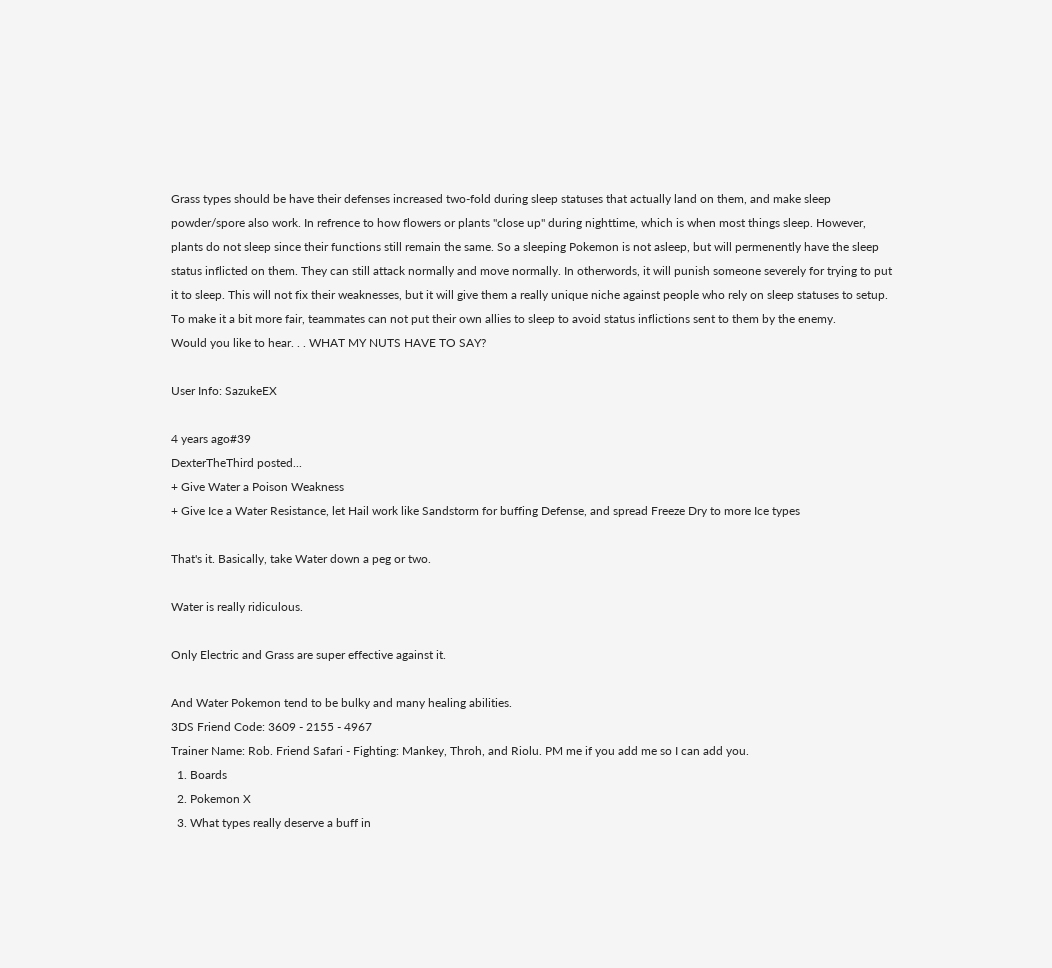Grass types should be have their defenses increased two-fold during sleep statuses that actually land on them, and make sleep powder/spore also work. In refrence to how flowers or plants "close up" during nighttime, which is when most things sleep. However, plants do not sleep since their functions still remain the same. So a sleeping Pokemon is not asleep, but will permenently have the sleep status inflicted on them. They can still attack normally and move normally. In otherwords, it will punish someone severely for trying to put it to sleep. This will not fix their weaknesses, but it will give them a really unique niche against people who rely on sleep statuses to setup. To make it a bit more fair, teammates can not put their own allies to sleep to avoid status inflictions sent to them by the enemy.
Would you like to hear. . . WHAT MY NUTS HAVE TO SAY?

User Info: SazukeEX

4 years ago#39
DexterTheThird posted...
+ Give Water a Poison Weakness
+ Give Ice a Water Resistance, let Hail work like Sandstorm for buffing Defense, and spread Freeze Dry to more Ice types

That's it. Basically, take Water down a peg or two.

Water is really ridiculous.

Only Electric and Grass are super effective against it.

And Water Pokemon tend to be bulky and many healing abilities.
3DS Friend Code: 3609 - 2155 - 4967
Trainer Name: Rob. Friend Safari - Fighting: Mankey, Throh, and Riolu. PM me if you add me so I can add you.
  1. Boards
  2. Pokemon X
  3. What types really deserve a buff in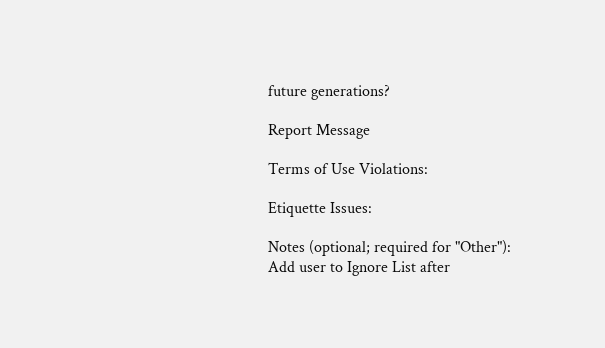future generations?

Report Message

Terms of Use Violations:

Etiquette Issues:

Notes (optional; required for "Other"):
Add user to Ignore List after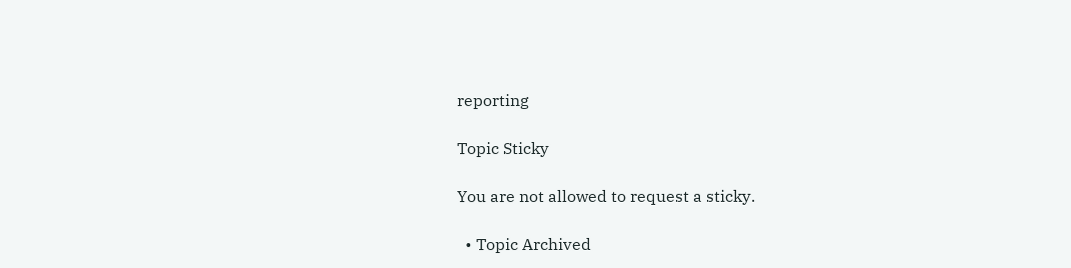reporting

Topic Sticky

You are not allowed to request a sticky.

  • Topic Archived